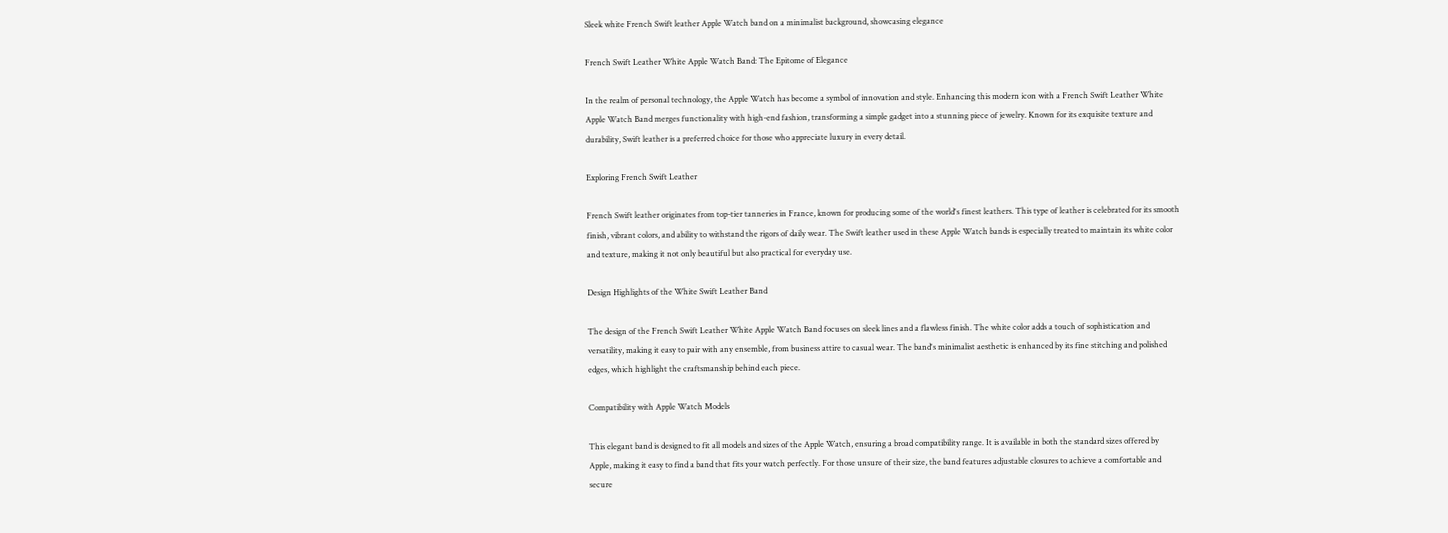Sleek white French Swift leather Apple Watch band on a minimalist background, showcasing elegance

French Swift Leather White Apple Watch Band: The Epitome of Elegance

In the realm of personal technology, the Apple Watch has become a symbol of innovation and style. Enhancing this modern icon with a French Swift Leather White Apple Watch Band merges functionality with high-end fashion, transforming a simple gadget into a stunning piece of jewelry. Known for its exquisite texture and durability, Swift leather is a preferred choice for those who appreciate luxury in every detail.

Exploring French Swift Leather

French Swift leather originates from top-tier tanneries in France, known for producing some of the world's finest leathers. This type of leather is celebrated for its smooth finish, vibrant colors, and ability to withstand the rigors of daily wear. The Swift leather used in these Apple Watch bands is especially treated to maintain its white color and texture, making it not only beautiful but also practical for everyday use.

Design Highlights of the White Swift Leather Band

The design of the French Swift Leather White Apple Watch Band focuses on sleek lines and a flawless finish. The white color adds a touch of sophistication and versatility, making it easy to pair with any ensemble, from business attire to casual wear. The band's minimalist aesthetic is enhanced by its fine stitching and polished edges, which highlight the craftsmanship behind each piece.

Compatibility with Apple Watch Models

This elegant band is designed to fit all models and sizes of the Apple Watch, ensuring a broad compatibility range. It is available in both the standard sizes offered by Apple, making it easy to find a band that fits your watch perfectly. For those unsure of their size, the band features adjustable closures to achieve a comfortable and secure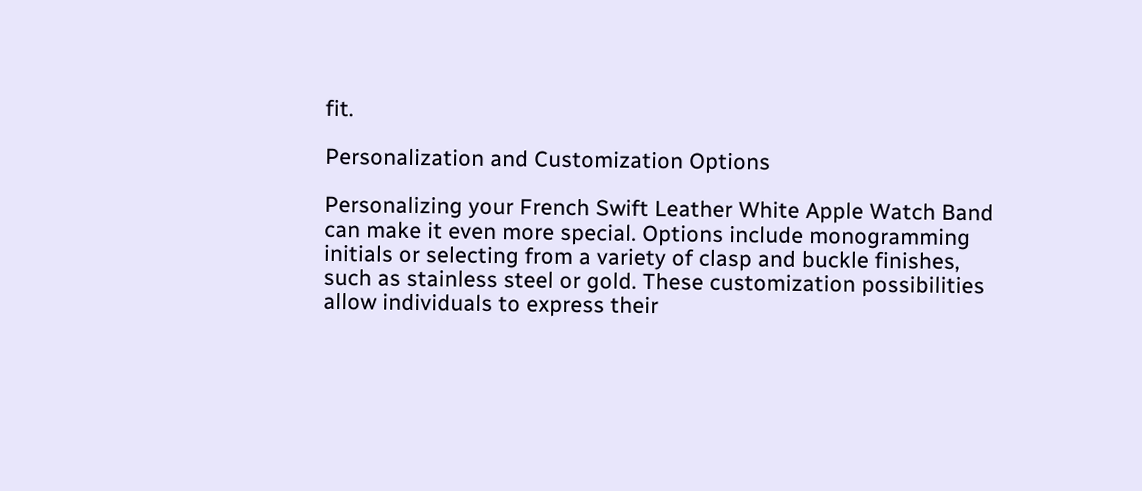fit.

Personalization and Customization Options

Personalizing your French Swift Leather White Apple Watch Band can make it even more special. Options include monogramming initials or selecting from a variety of clasp and buckle finishes, such as stainless steel or gold. These customization possibilities allow individuals to express their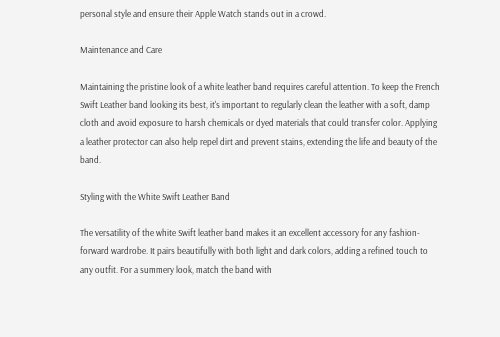personal style and ensure their Apple Watch stands out in a crowd.

Maintenance and Care

Maintaining the pristine look of a white leather band requires careful attention. To keep the French Swift Leather band looking its best, it's important to regularly clean the leather with a soft, damp cloth and avoid exposure to harsh chemicals or dyed materials that could transfer color. Applying a leather protector can also help repel dirt and prevent stains, extending the life and beauty of the band.

Styling with the White Swift Leather Band

The versatility of the white Swift leather band makes it an excellent accessory for any fashion-forward wardrobe. It pairs beautifully with both light and dark colors, adding a refined touch to any outfit. For a summery look, match the band with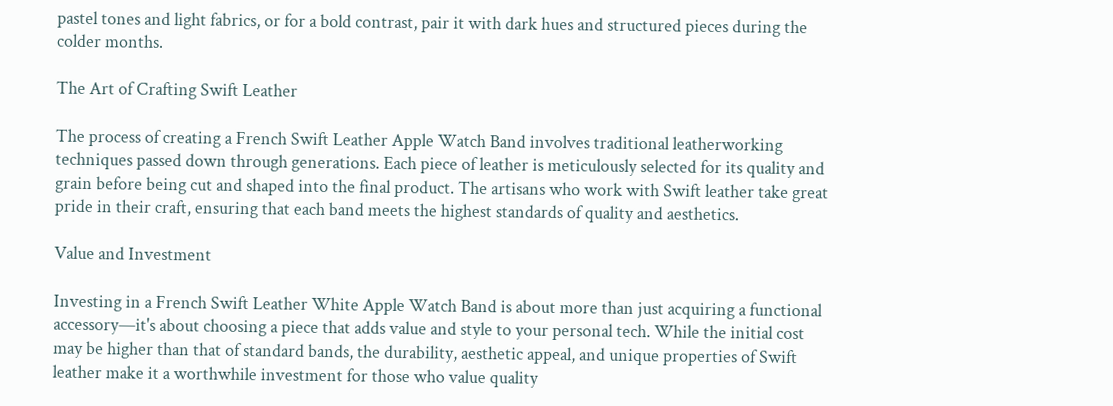pastel tones and light fabrics, or for a bold contrast, pair it with dark hues and structured pieces during the colder months.

The Art of Crafting Swift Leather

The process of creating a French Swift Leather Apple Watch Band involves traditional leatherworking techniques passed down through generations. Each piece of leather is meticulously selected for its quality and grain before being cut and shaped into the final product. The artisans who work with Swift leather take great pride in their craft, ensuring that each band meets the highest standards of quality and aesthetics.

Value and Investment

Investing in a French Swift Leather White Apple Watch Band is about more than just acquiring a functional accessory—it's about choosing a piece that adds value and style to your personal tech. While the initial cost may be higher than that of standard bands, the durability, aesthetic appeal, and unique properties of Swift leather make it a worthwhile investment for those who value quality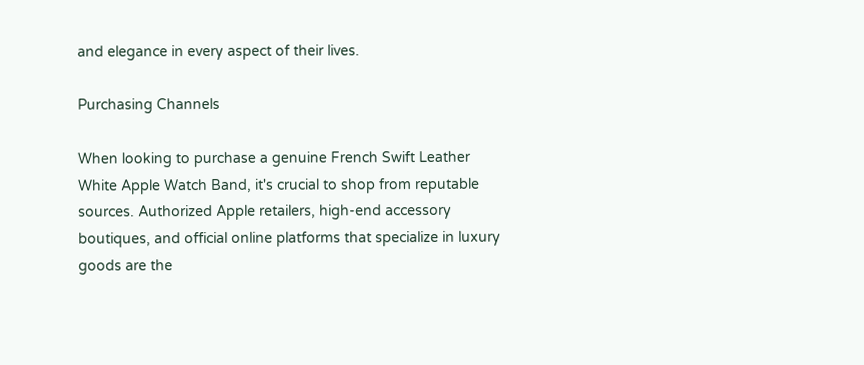and elegance in every aspect of their lives.

Purchasing Channels

When looking to purchase a genuine French Swift Leather White Apple Watch Band, it's crucial to shop from reputable sources. Authorized Apple retailers, high-end accessory boutiques, and official online platforms that specialize in luxury goods are the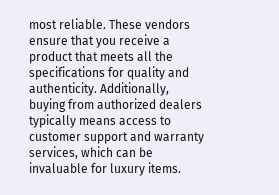most reliable. These vendors ensure that you receive a product that meets all the specifications for quality and authenticity. Additionally, buying from authorized dealers typically means access to customer support and warranty services, which can be invaluable for luxury items.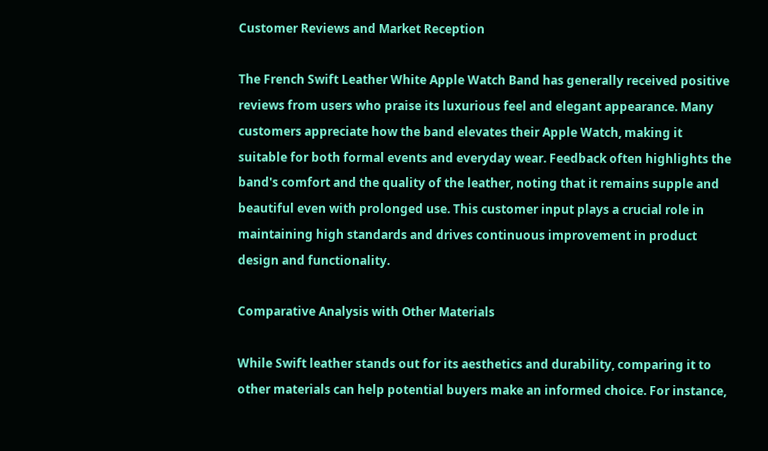Customer Reviews and Market Reception

The French Swift Leather White Apple Watch Band has generally received positive reviews from users who praise its luxurious feel and elegant appearance. Many customers appreciate how the band elevates their Apple Watch, making it suitable for both formal events and everyday wear. Feedback often highlights the band's comfort and the quality of the leather, noting that it remains supple and beautiful even with prolonged use. This customer input plays a crucial role in maintaining high standards and drives continuous improvement in product design and functionality.

Comparative Analysis with Other Materials

While Swift leather stands out for its aesthetics and durability, comparing it to other materials can help potential buyers make an informed choice. For instance,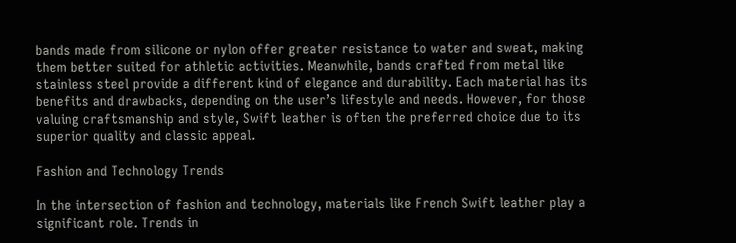bands made from silicone or nylon offer greater resistance to water and sweat, making them better suited for athletic activities. Meanwhile, bands crafted from metal like stainless steel provide a different kind of elegance and durability. Each material has its benefits and drawbacks, depending on the user’s lifestyle and needs. However, for those valuing craftsmanship and style, Swift leather is often the preferred choice due to its superior quality and classic appeal.

Fashion and Technology Trends

In the intersection of fashion and technology, materials like French Swift leather play a significant role. Trends in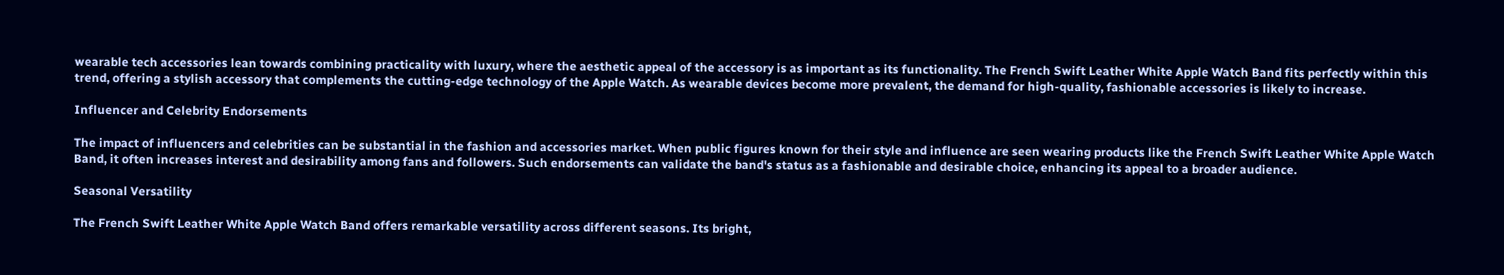wearable tech accessories lean towards combining practicality with luxury, where the aesthetic appeal of the accessory is as important as its functionality. The French Swift Leather White Apple Watch Band fits perfectly within this trend, offering a stylish accessory that complements the cutting-edge technology of the Apple Watch. As wearable devices become more prevalent, the demand for high-quality, fashionable accessories is likely to increase.

Influencer and Celebrity Endorsements

The impact of influencers and celebrities can be substantial in the fashion and accessories market. When public figures known for their style and influence are seen wearing products like the French Swift Leather White Apple Watch Band, it often increases interest and desirability among fans and followers. Such endorsements can validate the band's status as a fashionable and desirable choice, enhancing its appeal to a broader audience.

Seasonal Versatility

The French Swift Leather White Apple Watch Band offers remarkable versatility across different seasons. Its bright,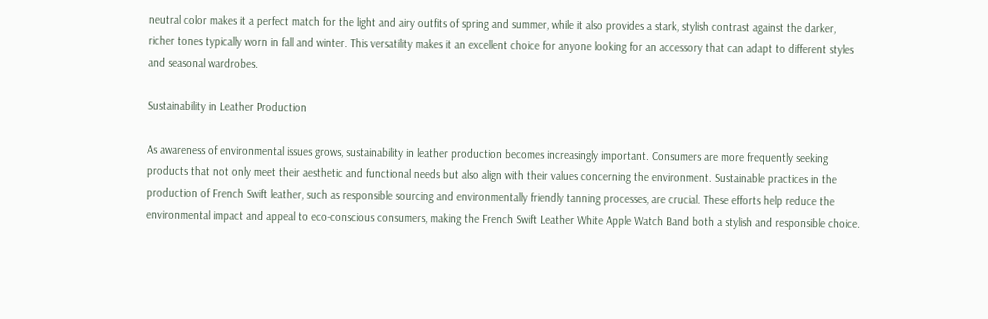neutral color makes it a perfect match for the light and airy outfits of spring and summer, while it also provides a stark, stylish contrast against the darker, richer tones typically worn in fall and winter. This versatility makes it an excellent choice for anyone looking for an accessory that can adapt to different styles and seasonal wardrobes.

Sustainability in Leather Production

As awareness of environmental issues grows, sustainability in leather production becomes increasingly important. Consumers are more frequently seeking products that not only meet their aesthetic and functional needs but also align with their values concerning the environment. Sustainable practices in the production of French Swift leather, such as responsible sourcing and environmentally friendly tanning processes, are crucial. These efforts help reduce the environmental impact and appeal to eco-conscious consumers, making the French Swift Leather White Apple Watch Band both a stylish and responsible choice.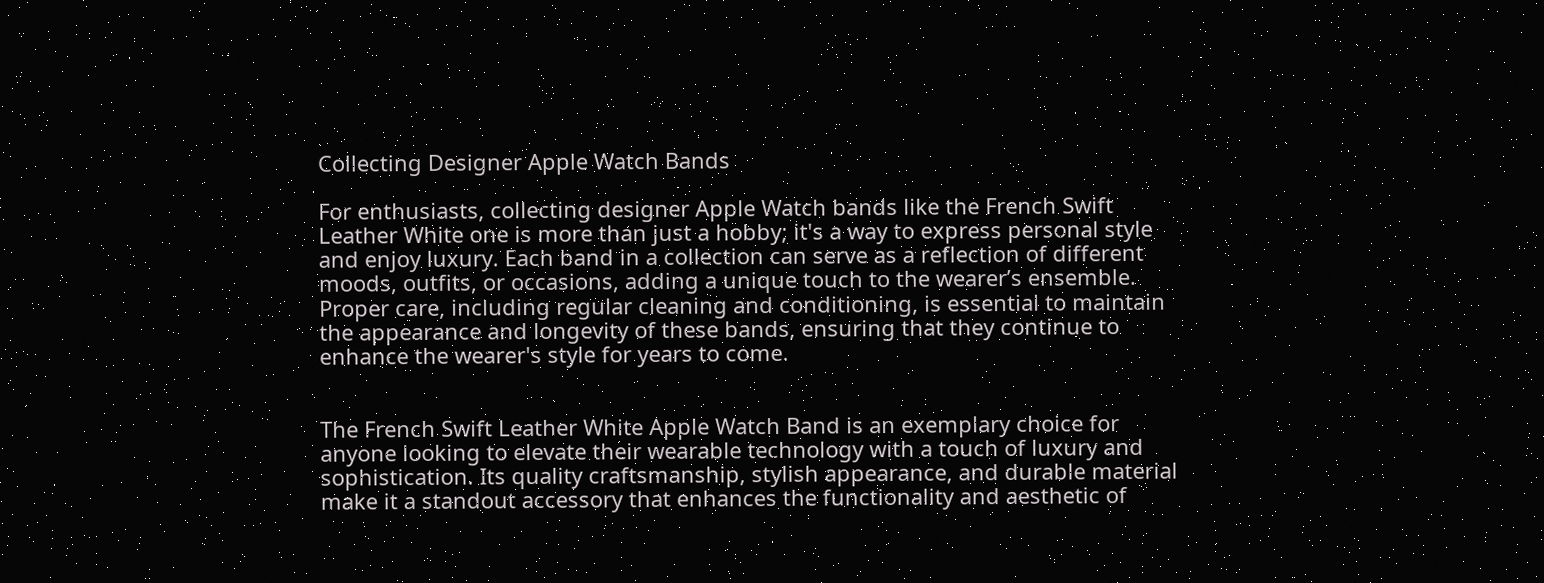Collecting Designer Apple Watch Bands

For enthusiasts, collecting designer Apple Watch bands like the French Swift Leather White one is more than just a hobby; it's a way to express personal style and enjoy luxury. Each band in a collection can serve as a reflection of different moods, outfits, or occasions, adding a unique touch to the wearer’s ensemble. Proper care, including regular cleaning and conditioning, is essential to maintain the appearance and longevity of these bands, ensuring that they continue to enhance the wearer's style for years to come.


The French Swift Leather White Apple Watch Band is an exemplary choice for anyone looking to elevate their wearable technology with a touch of luxury and sophistication. Its quality craftsmanship, stylish appearance, and durable material make it a standout accessory that enhances the functionality and aesthetic of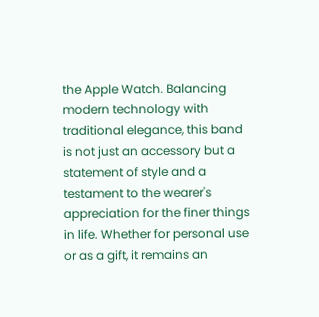the Apple Watch. Balancing modern technology with traditional elegance, this band is not just an accessory but a statement of style and a testament to the wearer's appreciation for the finer things in life. Whether for personal use or as a gift, it remains an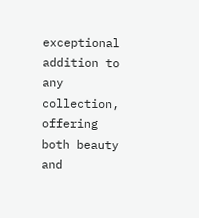exceptional addition to any collection, offering both beauty and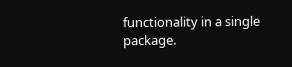functionality in a single package.